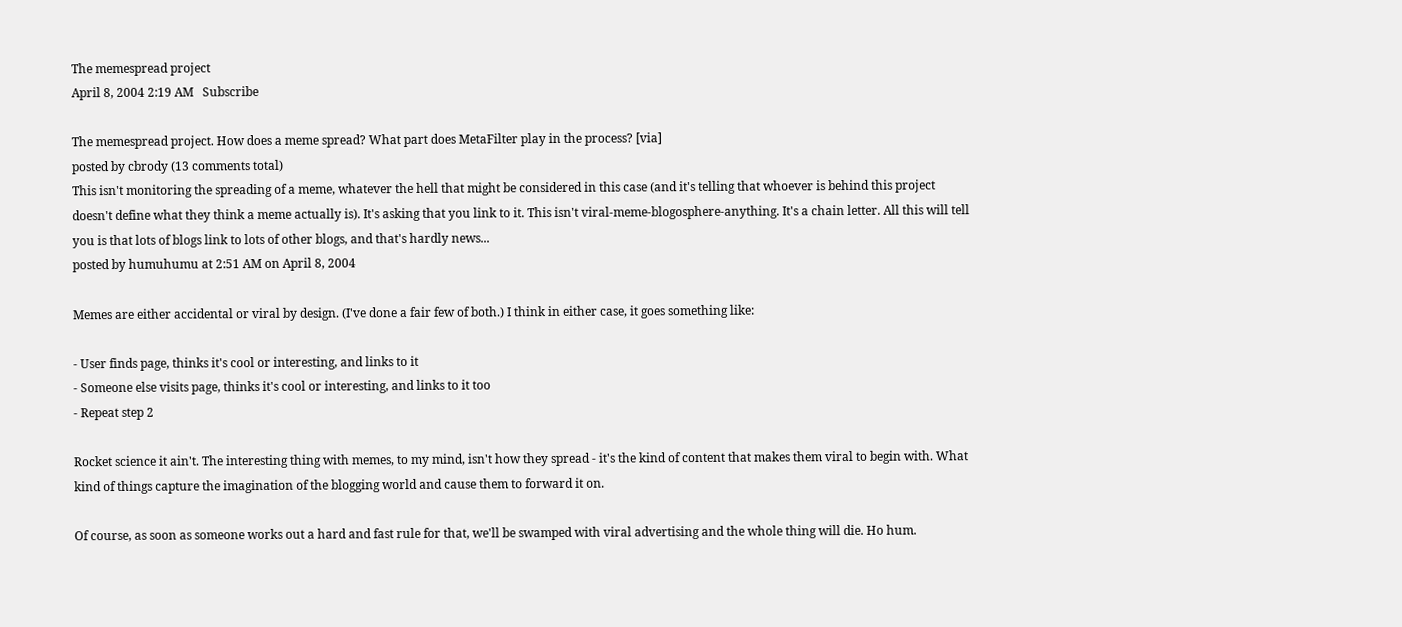The memespread project
April 8, 2004 2:19 AM   Subscribe

The memespread project. How does a meme spread? What part does MetaFilter play in the process? [via]
posted by cbrody (13 comments total)
This isn't monitoring the spreading of a meme, whatever the hell that might be considered in this case (and it's telling that whoever is behind this project doesn't define what they think a meme actually is). It's asking that you link to it. This isn't viral-meme-blogosphere-anything. It's a chain letter. All this will tell you is that lots of blogs link to lots of other blogs, and that's hardly news...
posted by humuhumu at 2:51 AM on April 8, 2004

Memes are either accidental or viral by design. (I've done a fair few of both.) I think in either case, it goes something like:

- User finds page, thinks it's cool or interesting, and links to it
- Someone else visits page, thinks it's cool or interesting, and links to it too
- Repeat step 2

Rocket science it ain't. The interesting thing with memes, to my mind, isn't how they spread - it's the kind of content that makes them viral to begin with. What kind of things capture the imagination of the blogging world and cause them to forward it on.

Of course, as soon as someone works out a hard and fast rule for that, we'll be swamped with viral advertising and the whole thing will die. Ho hum.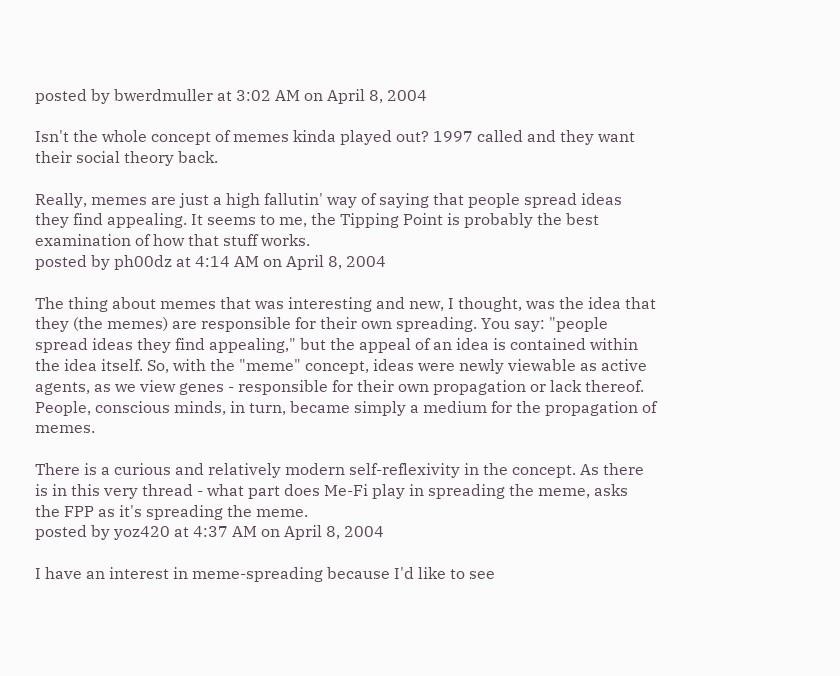posted by bwerdmuller at 3:02 AM on April 8, 2004

Isn't the whole concept of memes kinda played out? 1997 called and they want their social theory back.

Really, memes are just a high fallutin' way of saying that people spread ideas they find appealing. It seems to me, the Tipping Point is probably the best examination of how that stuff works.
posted by ph00dz at 4:14 AM on April 8, 2004

The thing about memes that was interesting and new, I thought, was the idea that they (the memes) are responsible for their own spreading. You say: "people spread ideas they find appealing," but the appeal of an idea is contained within the idea itself. So, with the "meme" concept, ideas were newly viewable as active agents, as we view genes - responsible for their own propagation or lack thereof. People, conscious minds, in turn, became simply a medium for the propagation of memes.

There is a curious and relatively modern self-reflexivity in the concept. As there is in this very thread - what part does Me-Fi play in spreading the meme, asks the FPP as it's spreading the meme.
posted by yoz420 at 4:37 AM on April 8, 2004

I have an interest in meme-spreading because I'd like to see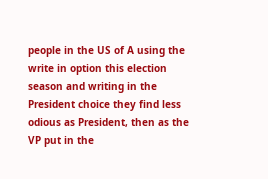people in the US of A using the write in option this election season and writing in the President choice they find less odious as President, then as the VP put in the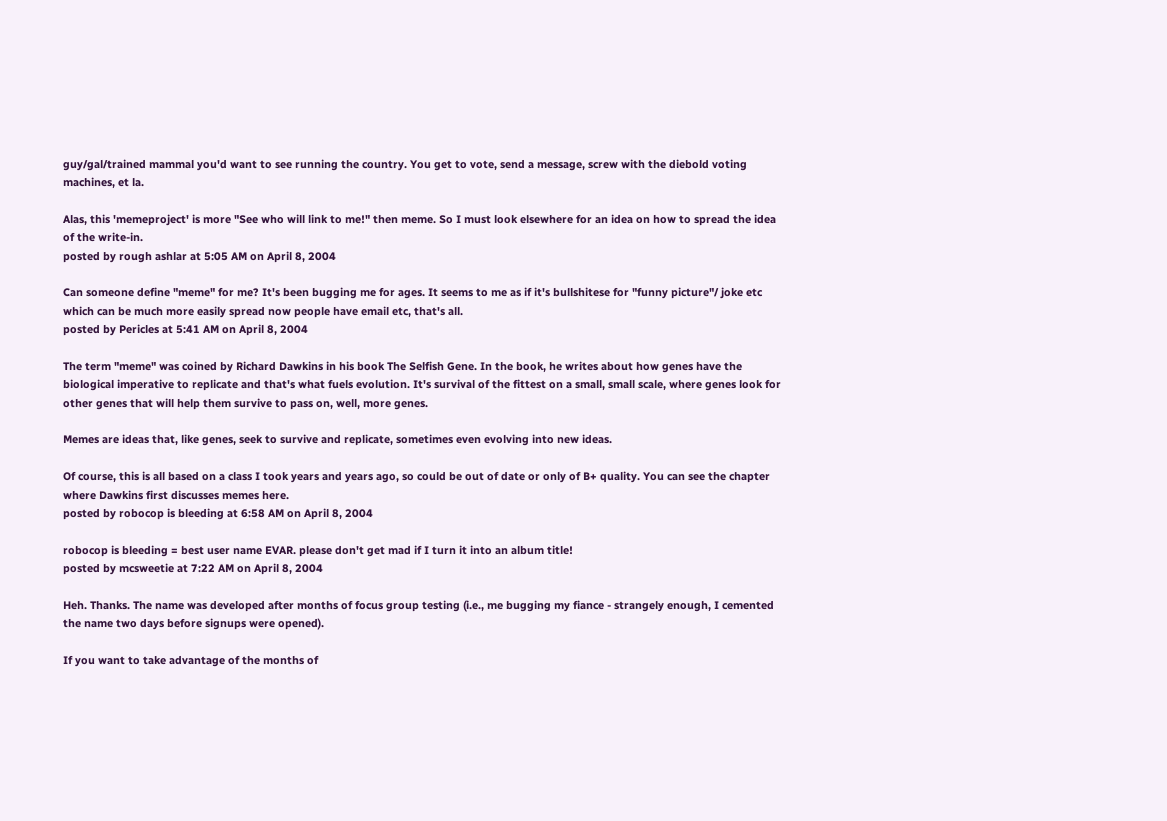guy/gal/trained mammal you'd want to see running the country. You get to vote, send a message, screw with the diebold voting machines, et la.

Alas, this 'memeproject' is more "See who will link to me!" then meme. So I must look elsewhere for an idea on how to spread the idea of the write-in.
posted by rough ashlar at 5:05 AM on April 8, 2004

Can someone define "meme" for me? It's been bugging me for ages. It seems to me as if it's bullshitese for "funny picture"/ joke etc which can be much more easily spread now people have email etc, that's all.
posted by Pericles at 5:41 AM on April 8, 2004

The term "meme" was coined by Richard Dawkins in his book The Selfish Gene. In the book, he writes about how genes have the biological imperative to replicate and that's what fuels evolution. It's survival of the fittest on a small, small scale, where genes look for other genes that will help them survive to pass on, well, more genes.

Memes are ideas that, like genes, seek to survive and replicate, sometimes even evolving into new ideas.

Of course, this is all based on a class I took years and years ago, so could be out of date or only of B+ quality. You can see the chapter where Dawkins first discusses memes here.
posted by robocop is bleeding at 6:58 AM on April 8, 2004

robocop is bleeding = best user name EVAR. please don't get mad if I turn it into an album title!
posted by mcsweetie at 7:22 AM on April 8, 2004

Heh. Thanks. The name was developed after months of focus group testing (i.e., me bugging my fiance - strangely enough, I cemented the name two days before signups were opened).

If you want to take advantage of the months of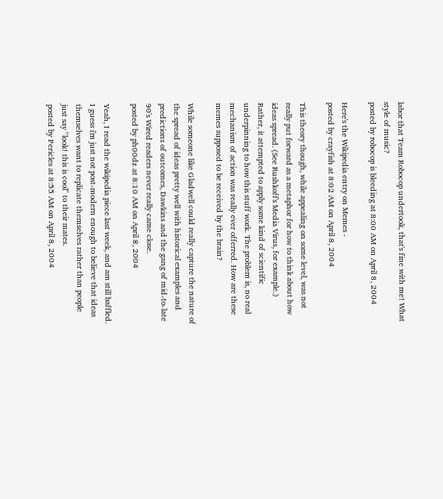labor that Team Robocop undertook, that's fine with me! What style of music?
posted by robocop is bleeding at 8:00 AM on April 8, 2004

Here's the Wikipedia entry on Memes -
posted by crayfish at 8:02 AM on April 8, 2004

This theory though, while appealing on some level, was not really put forward as a metaphor for how to think about how ideas spread. (See Rushkoff's Media Virus, for example.) Rather, it attempted to apply some kind of scientific underpinning to how this stuff work. The problem is, no real mechanism of action was really ever offerred. How are these memes supposed to be received by the brain?

While someone like Gladwell could really capture the nature of the spread of ideas pretty well with historical examples and predictions of outcomes, Dawkins and the gang of mid-to-late 90's Wired readers never really came close.
posted by ph00dz at 8:10 AM on April 8, 2004

Yeah, I read the wikipedia piece last week, and am still baffled. I guess i'm just not post-modern enough to believe that ideas themselves want to replicate themselves rather than people just say "look! this is cool" to their mates.
posted by Pericles at 8:55 AM on April 8, 2004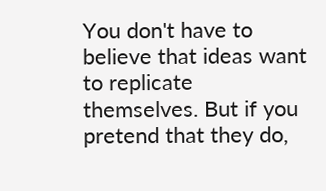You don't have to believe that ideas want to replicate themselves. But if you pretend that they do,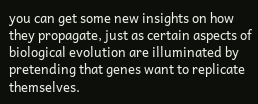you can get some new insights on how they propagate, just as certain aspects of biological evolution are illuminated by pretending that genes want to replicate themselves.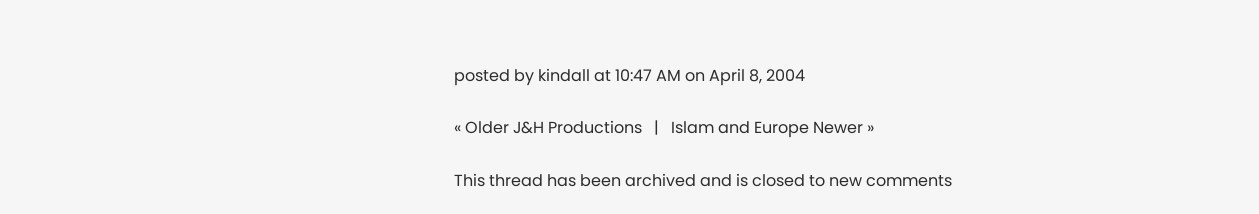posted by kindall at 10:47 AM on April 8, 2004

« Older J&H Productions   |   Islam and Europe Newer »

This thread has been archived and is closed to new comments